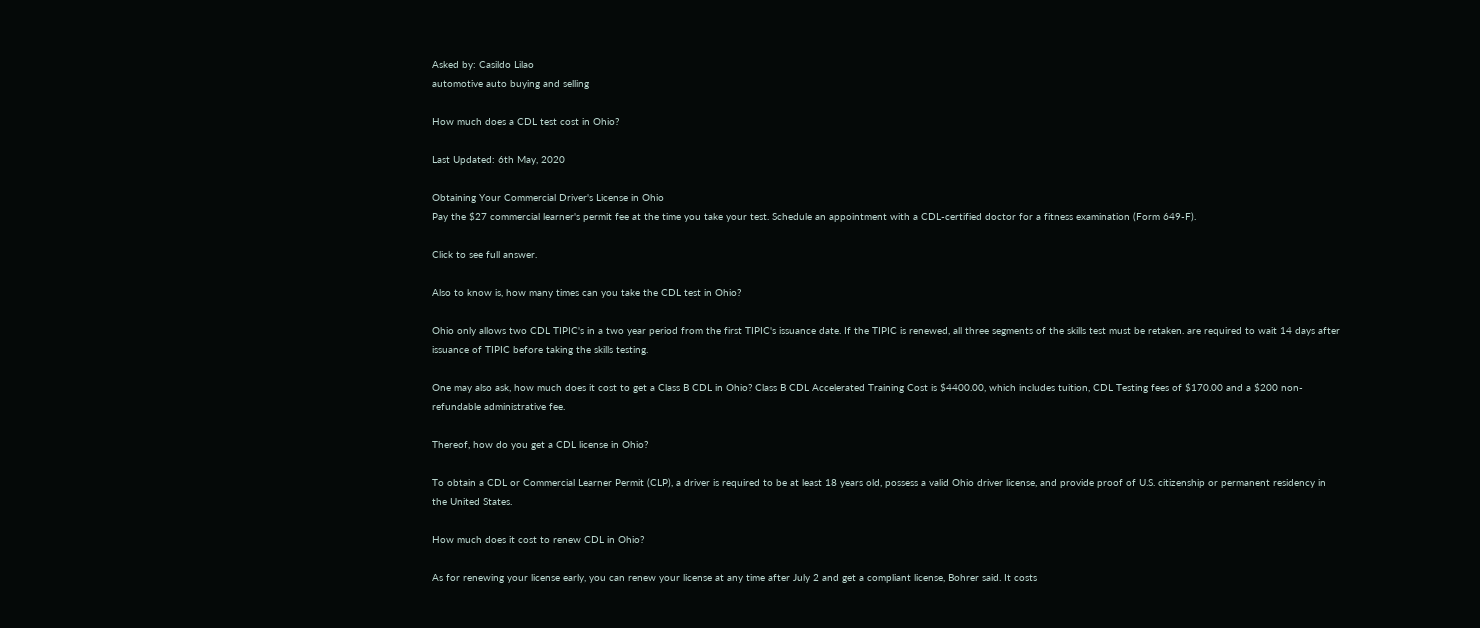Asked by: Casildo Lilao
automotive auto buying and selling

How much does a CDL test cost in Ohio?

Last Updated: 6th May, 2020

Obtaining Your Commercial Driver's License in Ohio
Pay the $27 commercial learner's permit fee at the time you take your test. Schedule an appointment with a CDL-certified doctor for a fitness examination (Form 649-F).

Click to see full answer.

Also to know is, how many times can you take the CDL test in Ohio?

Ohio only allows two CDL TIPIC's in a two year period from the first TIPIC's issuance date. If the TIPIC is renewed, all three segments of the skills test must be retaken. are required to wait 14 days after issuance of TIPIC before taking the skills testing.

One may also ask, how much does it cost to get a Class B CDL in Ohio? Class B CDL Accelerated Training Cost is $4400.00, which includes tuition, CDL Testing fees of $170.00 and a $200 non-refundable administrative fee.

Thereof, how do you get a CDL license in Ohio?

To obtain a CDL or Commercial Learner Permit (CLP), a driver is required to be at least 18 years old, possess a valid Ohio driver license, and provide proof of U.S. citizenship or permanent residency in the United States.

How much does it cost to renew CDL in Ohio?

As for renewing your license early, you can renew your license at any time after July 2 and get a compliant license, Bohrer said. It costs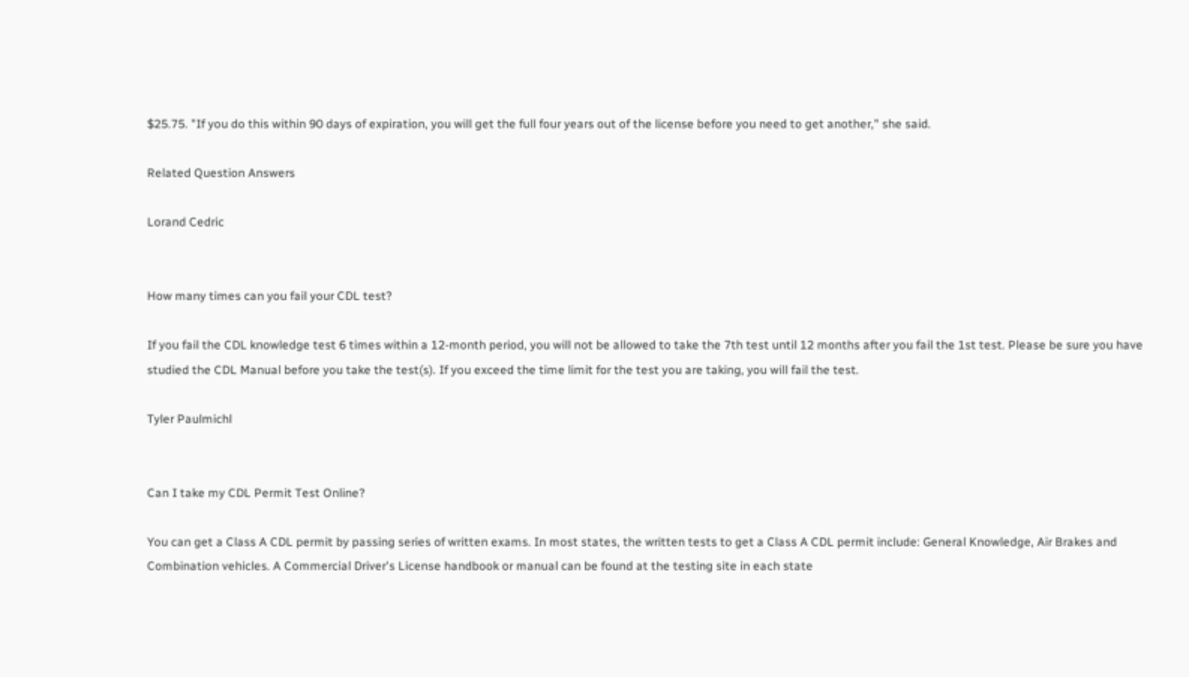$25.75. "If you do this within 90 days of expiration, you will get the full four years out of the license before you need to get another," she said.

Related Question Answers

Lorand Cedric


How many times can you fail your CDL test?

If you fail the CDL knowledge test 6 times within a 12-month period, you will not be allowed to take the 7th test until 12 months after you fail the 1st test. Please be sure you have studied the CDL Manual before you take the test(s). If you exceed the time limit for the test you are taking, you will fail the test.

Tyler Paulmichl


Can I take my CDL Permit Test Online?

You can get a Class A CDL permit by passing series of written exams. In most states, the written tests to get a Class A CDL permit include: General Knowledge, Air Brakes and Combination vehicles. A Commercial Driver's License handbook or manual can be found at the testing site in each state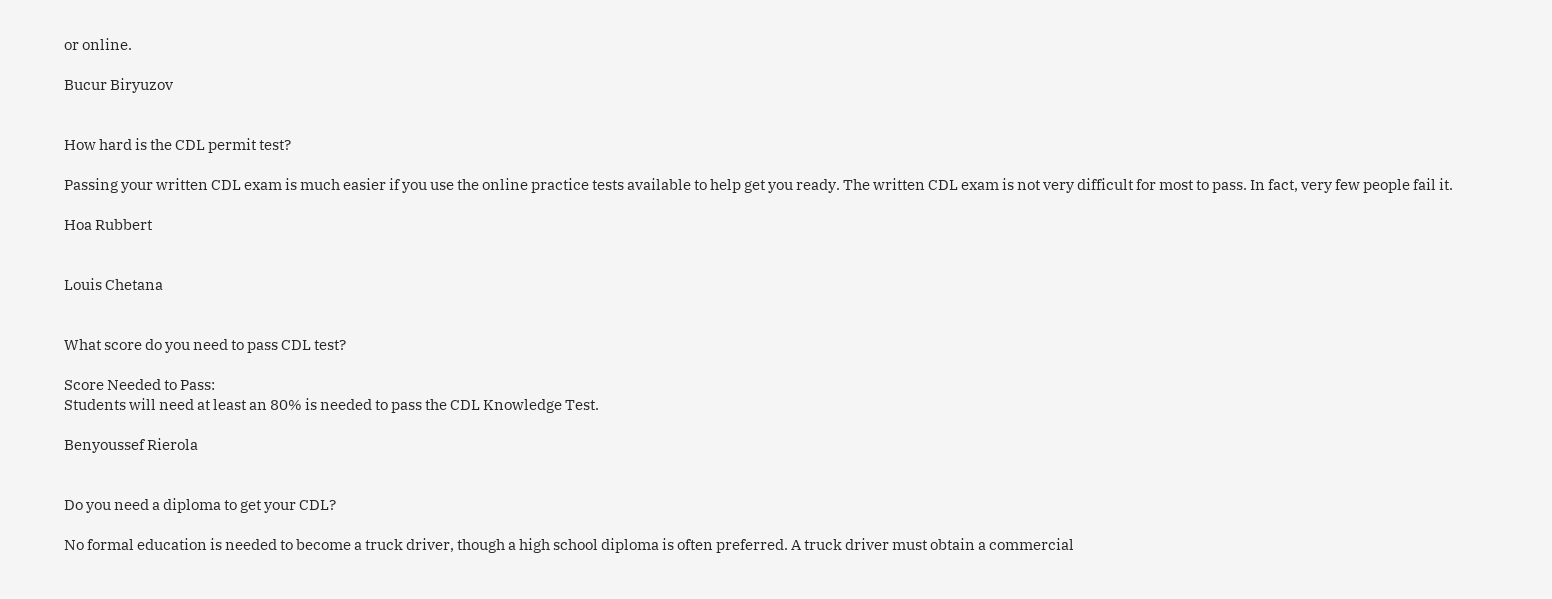or online.

Bucur Biryuzov


How hard is the CDL permit test?

Passing your written CDL exam is much easier if you use the online practice tests available to help get you ready. The written CDL exam is not very difficult for most to pass. In fact, very few people fail it.

Hoa Rubbert


Louis Chetana


What score do you need to pass CDL test?

Score Needed to Pass:
Students will need at least an 80% is needed to pass the CDL Knowledge Test.

Benyoussef Rierola


Do you need a diploma to get your CDL?

No formal education is needed to become a truck driver, though a high school diploma is often preferred. A truck driver must obtain a commercial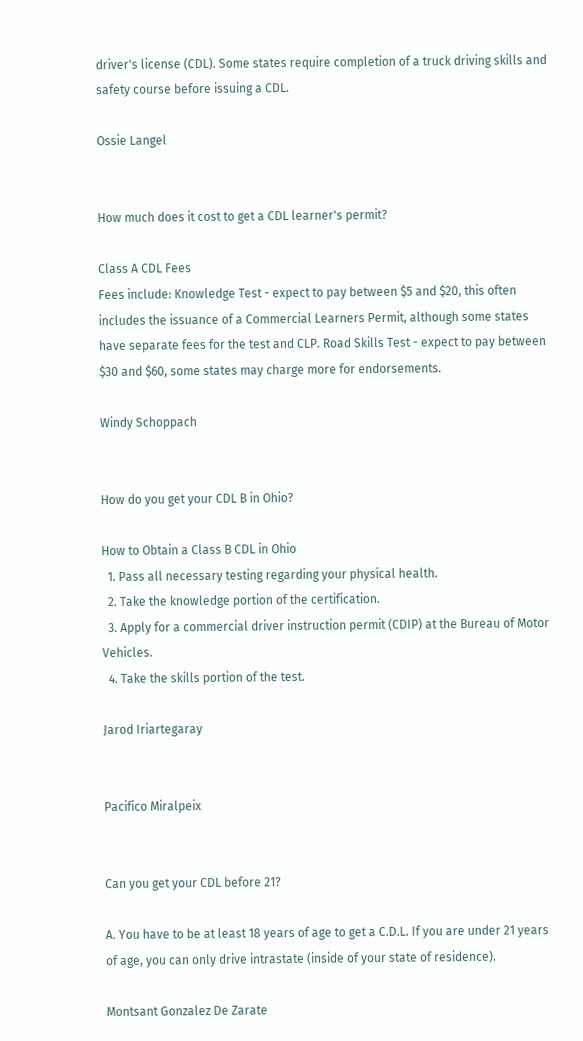driver's license (CDL). Some states require completion of a truck driving skills and safety course before issuing a CDL.

Ossie Langel


How much does it cost to get a CDL learner's permit?

Class A CDL Fees
Fees include: Knowledge Test - expect to pay between $5 and $20, this often includes the issuance of a Commercial Learners Permit, although some states have separate fees for the test and CLP. Road Skills Test - expect to pay between $30 and $60, some states may charge more for endorsements.

Windy Schoppach


How do you get your CDL B in Ohio?

How to Obtain a Class B CDL in Ohio
  1. Pass all necessary testing regarding your physical health.
  2. Take the knowledge portion of the certification.
  3. Apply for a commercial driver instruction permit (CDIP) at the Bureau of Motor Vehicles.
  4. Take the skills portion of the test.

Jarod Iriartegaray


Pacifico Miralpeix


Can you get your CDL before 21?

A. You have to be at least 18 years of age to get a C.D.L. If you are under 21 years of age, you can only drive intrastate (inside of your state of residence).

Montsant Gonzalez De Zarate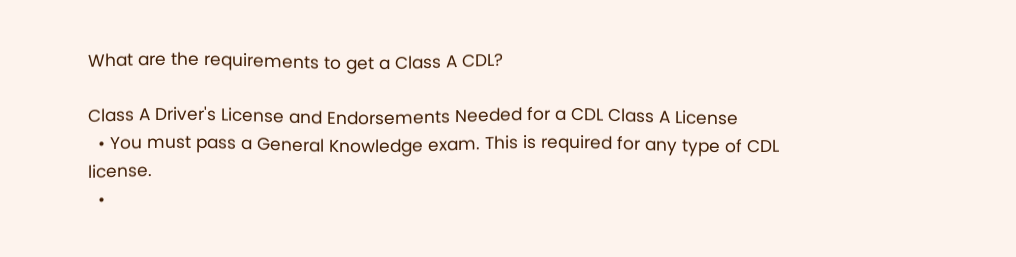What are the requirements to get a Class A CDL?

Class A Driver's License and Endorsements Needed for a CDL Class A License
  • You must pass a General Knowledge exam. This is required for any type of CDL license.
  •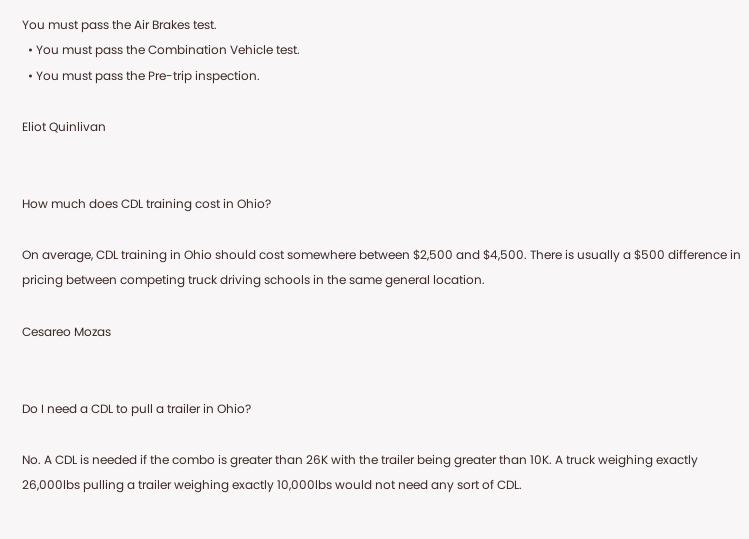You must pass the Air Brakes test.
  • You must pass the Combination Vehicle test.
  • You must pass the Pre-trip inspection.

Eliot Quinlivan


How much does CDL training cost in Ohio?

On average, CDL training in Ohio should cost somewhere between $2,500 and $4,500. There is usually a $500 difference in pricing between competing truck driving schools in the same general location.

Cesareo Mozas


Do I need a CDL to pull a trailer in Ohio?

No. A CDL is needed if the combo is greater than 26K with the trailer being greater than 10K. A truck weighing exactly 26,000lbs pulling a trailer weighing exactly 10,000lbs would not need any sort of CDL.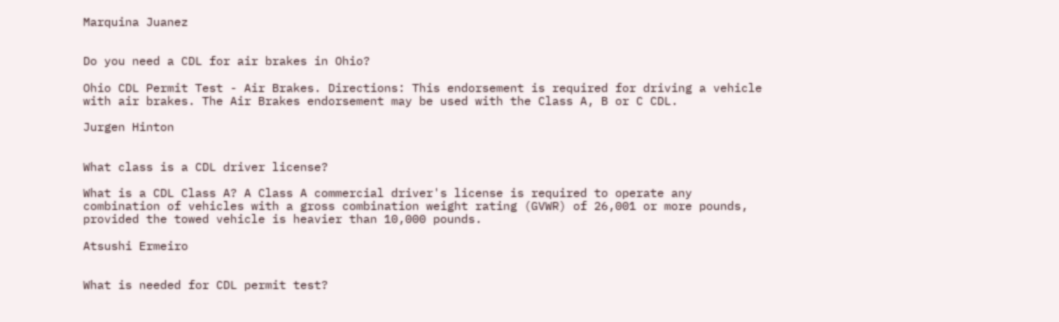Marquina Juanez


Do you need a CDL for air brakes in Ohio?

Ohio CDL Permit Test - Air Brakes. Directions: This endorsement is required for driving a vehicle with air brakes. The Air Brakes endorsement may be used with the Class A, B or C CDL.

Jurgen Hinton


What class is a CDL driver license?

What is a CDL Class A? A Class A commercial driver's license is required to operate any combination of vehicles with a gross combination weight rating (GVWR) of 26,001 or more pounds, provided the towed vehicle is heavier than 10,000 pounds.

Atsushi Ermeiro


What is needed for CDL permit test?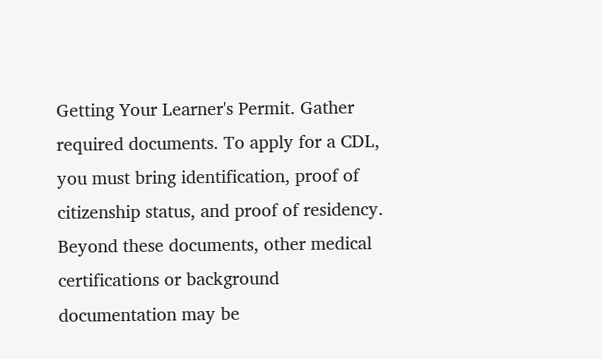Getting Your Learner's Permit. Gather required documents. To apply for a CDL, you must bring identification, proof of citizenship status, and proof of residency. Beyond these documents, other medical certifications or background documentation may be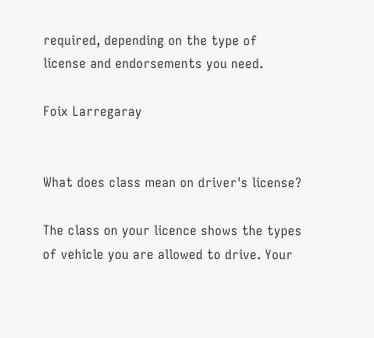required, depending on the type of license and endorsements you need.

Foix Larregaray


What does class mean on driver's license?

The class on your licence shows the types of vehicle you are allowed to drive. Your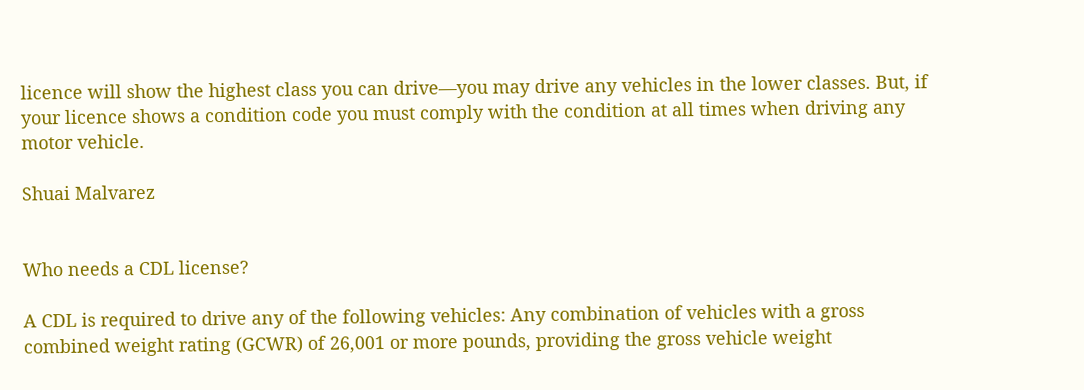licence will show the highest class you can drive—you may drive any vehicles in the lower classes. But, if your licence shows a condition code you must comply with the condition at all times when driving any motor vehicle.

Shuai Malvarez


Who needs a CDL license?

A CDL is required to drive any of the following vehicles: Any combination of vehicles with a gross combined weight rating (GCWR) of 26,001 or more pounds, providing the gross vehicle weight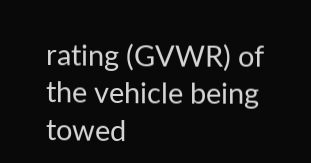rating (GVWR) of the vehicle being towed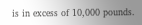is in excess of 10,000 pounds.